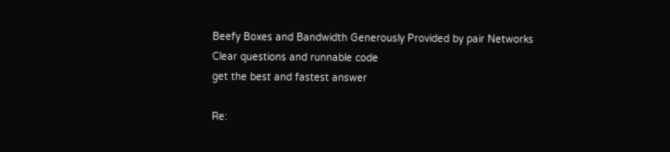Beefy Boxes and Bandwidth Generously Provided by pair Networks
Clear questions and runnable code
get the best and fastest answer

Re: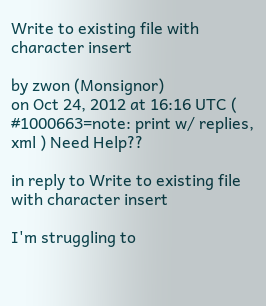Write to existing file with character insert

by zwon (Monsignor)
on Oct 24, 2012 at 16:16 UTC ( #1000663=note: print w/ replies, xml ) Need Help??

in reply to Write to existing file with character insert

I'm struggling to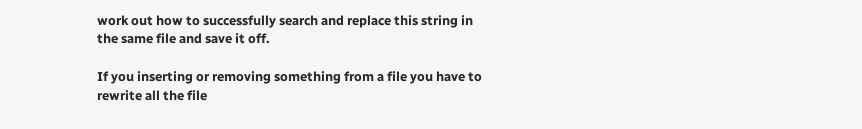work out how to successfully search and replace this string in the same file and save it off.

If you inserting or removing something from a file you have to rewrite all the file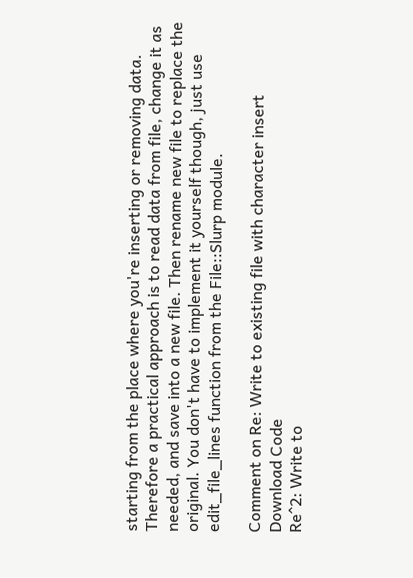starting from the place where you're inserting or removing data. Therefore a practical approach is to read data from file, change it as needed, and save into a new file. Then rename new file to replace the original. You don't have to implement it yourself though, just use edit_file_lines function from the File::Slurp module.

Comment on Re: Write to existing file with character insert
Download Code
Re^2: Write to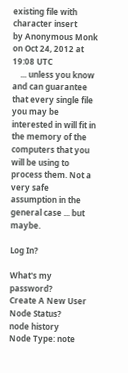existing file with character insert
by Anonymous Monk on Oct 24, 2012 at 19:08 UTC
    ... unless you know and can guarantee that every single file you may be interested in will fit in the memory of the computers that you will be using to process them. Not a very safe assumption in the general case ... but maybe.

Log In?

What's my password?
Create A New User
Node Status?
node history
Node Type: note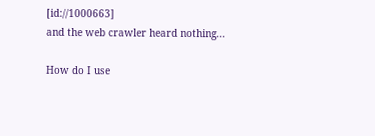[id://1000663]
and the web crawler heard nothing...

How do I use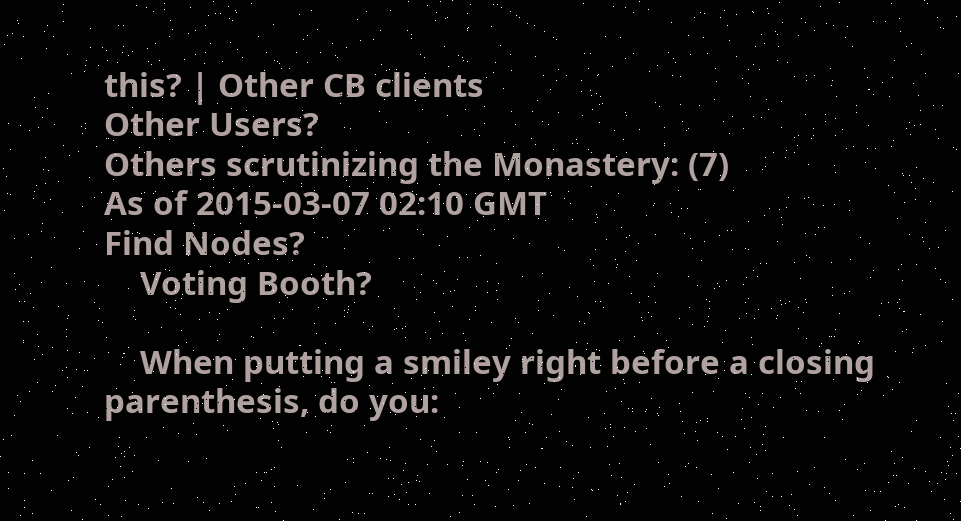this? | Other CB clients
Other Users?
Others scrutinizing the Monastery: (7)
As of 2015-03-07 02:10 GMT
Find Nodes?
    Voting Booth?

    When putting a smiley right before a closing parenthesis, do you: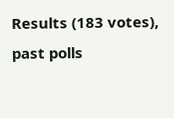Results (183 votes), past polls